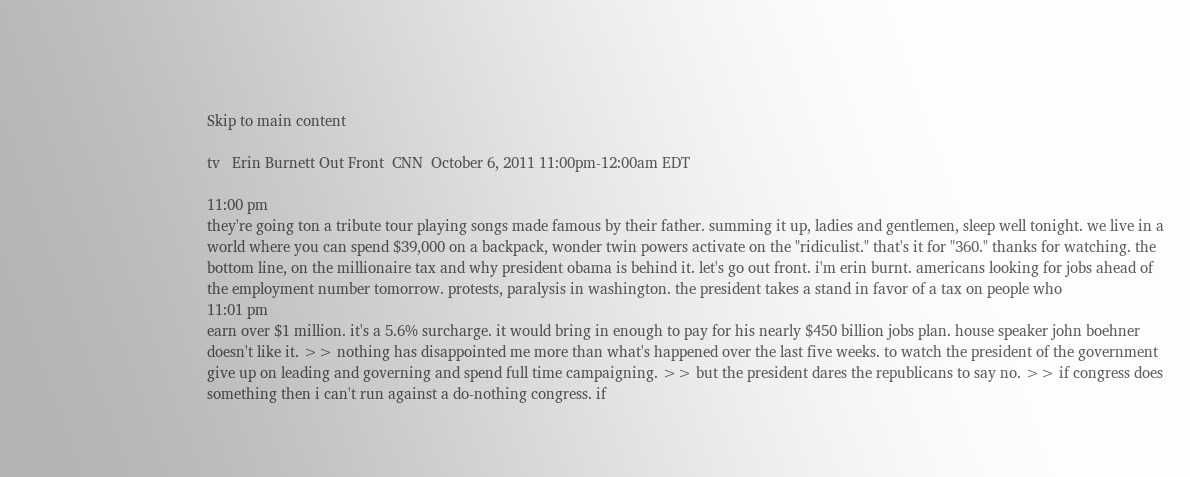Skip to main content

tv   Erin Burnett Out Front  CNN  October 6, 2011 11:00pm-12:00am EDT

11:00 pm
they're going ton a tribute tour playing songs made famous by their father. summing it up, ladies and gentlemen, sleep well tonight. we live in a world where you can spend $39,000 on a backpack, wonder twin powers activate on the "ridiculist." that's it for "360." thanks for watching. the bottom line, on the millionaire tax and why president obama is behind it. let's go out front. i'm erin burnt. americans looking for jobs ahead of the employment number tomorrow. protests, paralysis in washington. the president takes a stand in favor of a tax on people who
11:01 pm
earn over $1 million. it's a 5.6% surcharge. it would bring in enough to pay for his nearly $450 billion jobs plan. house speaker john boehner doesn't like it. >> nothing has disappointed me more than what's happened over the last five weeks. to watch the president of the government give up on leading and governing and spend full time campaigning. >> but the president dares the republicans to say no. >> if congress does something then i can't run against a do-nothing congress. if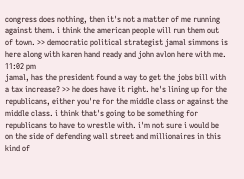congress does nothing, then it's not a matter of me running against them. i think the american people will run them out of town. >> democratic political strategist jamal simmons is here along with karen hand ready and john avlon here with me.
11:02 pm
jamal, has the president found a way to get the jobs bill with a tax increase? >> he does have it right. he's lining up for the republicans, either you're for the middle class or against the middle class. i think that's going to be something for republicans to have to wrestle with. i'm not sure i would be on the side of defending wall street and millionaires in this kind of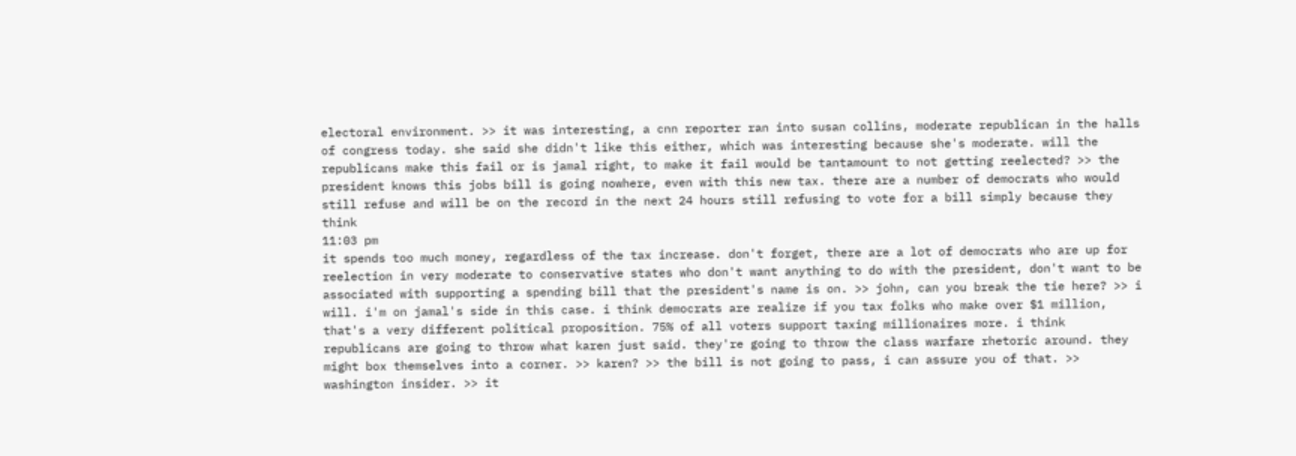electoral environment. >> it was interesting, a cnn reporter ran into susan collins, moderate republican in the halls of congress today. she said she didn't like this either, which was interesting because she's moderate. will the republicans make this fail or is jamal right, to make it fail would be tantamount to not getting reelected? >> the president knows this jobs bill is going nowhere, even with this new tax. there are a number of democrats who would still refuse and will be on the record in the next 24 hours still refusing to vote for a bill simply because they think
11:03 pm
it spends too much money, regardless of the tax increase. don't forget, there are a lot of democrats who are up for reelection in very moderate to conservative states who don't want anything to do with the president, don't want to be associated with supporting a spending bill that the president's name is on. >> john, can you break the tie here? >> i will. i'm on jamal's side in this case. i think democrats are realize if you tax folks who make over $1 million, that's a very different political proposition. 75% of all voters support taxing millionaires more. i think republicans are going to throw what karen just said. they're going to throw the class warfare rhetoric around. they might box themselves into a corner. >> karen? >> the bill is not going to pass, i can assure you of that. >> washington insider. >> it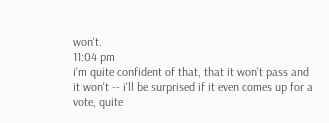won't.
11:04 pm
i'm quite confident of that, that it won't pass and it won't -- i'll be surprised if it even comes up for a vote, quite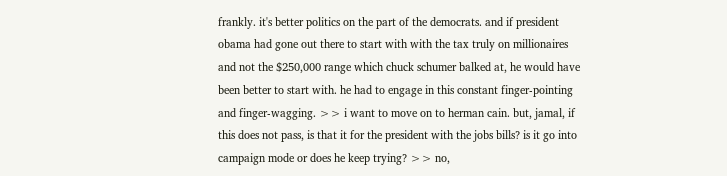frankly. it's better politics on the part of the democrats. and if president obama had gone out there to start with with the tax truly on millionaires and not the $250,000 range which chuck schumer balked at, he would have been better to start with. he had to engage in this constant finger-pointing and finger-wagging. >> i want to move on to herman cain. but, jamal, if this does not pass, is that it for the president with the jobs bills? is it go into campaign mode or does he keep trying? >> no,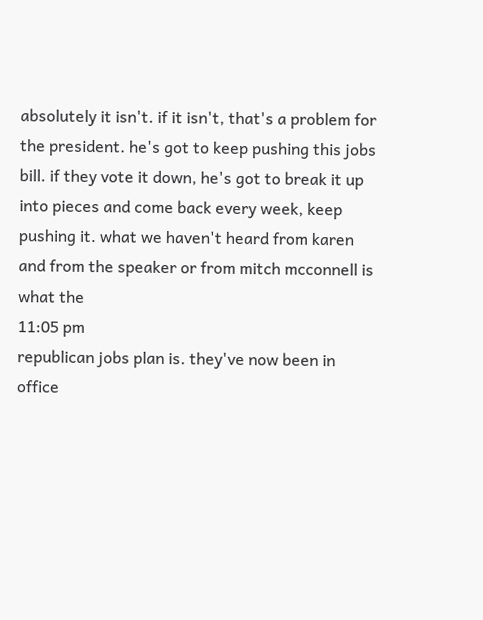absolutely it isn't. if it isn't, that's a problem for the president. he's got to keep pushing this jobs bill. if they vote it down, he's got to break it up into pieces and come back every week, keep pushing it. what we haven't heard from karen and from the speaker or from mitch mcconnell is what the
11:05 pm
republican jobs plan is. they've now been in office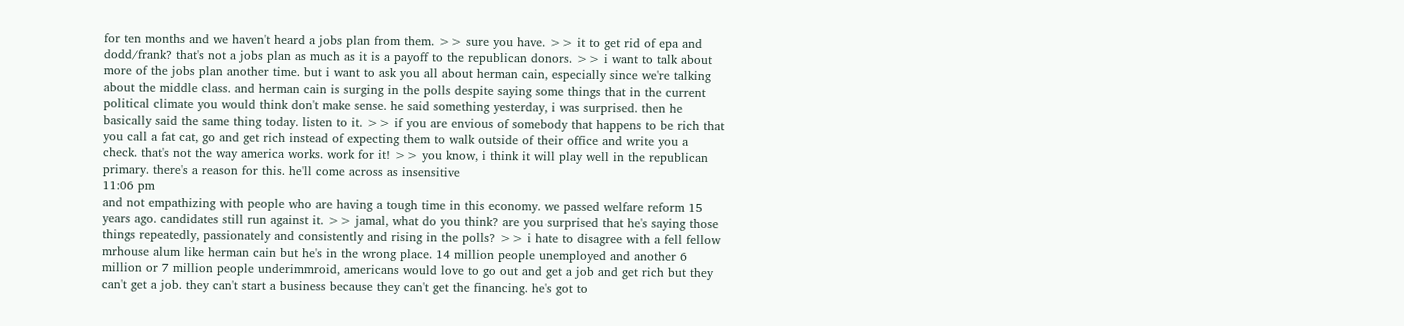for ten months and we haven't heard a jobs plan from them. >> sure you have. >> it to get rid of epa and dodd/frank? that's not a jobs plan as much as it is a payoff to the republican donors. >> i want to talk about more of the jobs plan another time. but i want to ask you all about herman cain, especially since we're talking about the middle class. and herman cain is surging in the polls despite saying some things that in the current political climate you would think don't make sense. he said something yesterday, i was surprised. then he basically said the same thing today. listen to it. >> if you are envious of somebody that happens to be rich that you call a fat cat, go and get rich instead of expecting them to walk outside of their office and write you a check. that's not the way america works. work for it! >> you know, i think it will play well in the republican primary. there's a reason for this. he'll come across as insensitive
11:06 pm
and not empathizing with people who are having a tough time in this economy. we passed welfare reform 15 years ago. candidates still run against it. >> jamal, what do you think? are you surprised that he's saying those things repeatedly, passionately and consistently and rising in the polls? >> i hate to disagree with a fell fellow mrhouse alum like herman cain but he's in the wrong place. 14 million people unemployed and another 6 million or 7 million people underimmroid, americans would love to go out and get a job and get rich but they can't get a job. they can't start a business because they can't get the financing. he's got to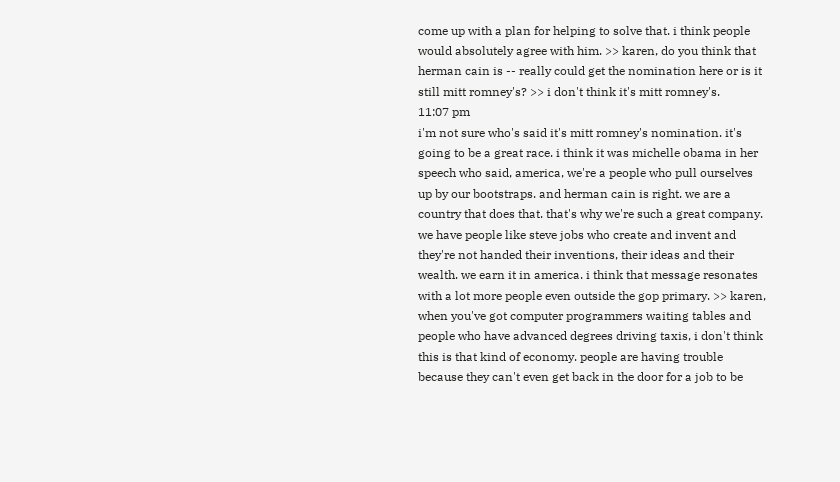come up with a plan for helping to solve that. i think people would absolutely agree with him. >> karen, do you think that herman cain is -- really could get the nomination here or is it still mitt romney's? >> i don't think it's mitt romney's.
11:07 pm
i'm not sure who's said it's mitt romney's nomination. it's going to be a great race. i think it was michelle obama in her speech who said, america, we're a people who pull ourselves up by our bootstraps. and herman cain is right. we are a country that does that. that's why we're such a great company. we have people like steve jobs who create and invent and they're not handed their inventions, their ideas and their wealth. we earn it in america. i think that message resonates with a lot more people even outside the gop primary. >> karen, when you've got computer programmers waiting tables and people who have advanced degrees driving taxis, i don't think this is that kind of economy. people are having trouble because they can't even get back in the door for a job to be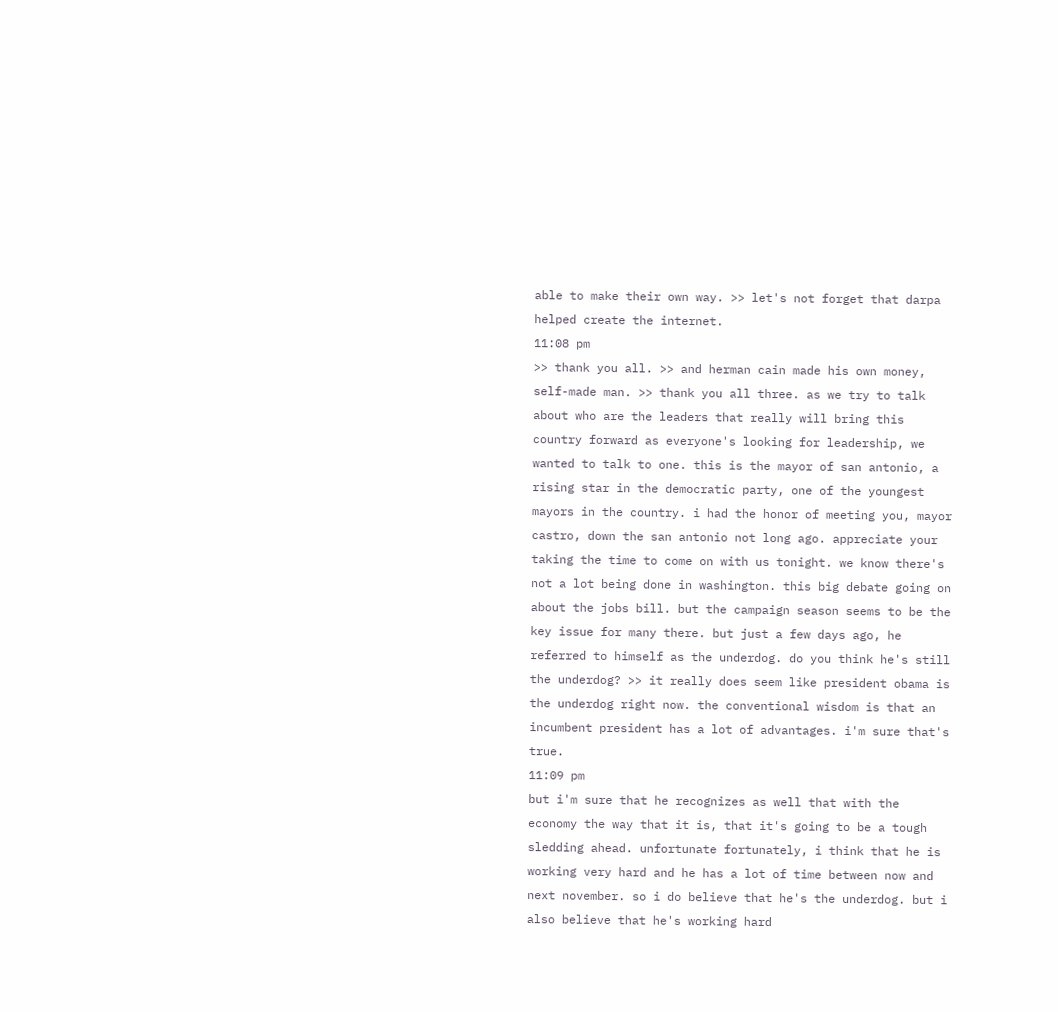able to make their own way. >> let's not forget that darpa helped create the internet.
11:08 pm
>> thank you all. >> and herman cain made his own money, self-made man. >> thank you all three. as we try to talk about who are the leaders that really will bring this country forward as everyone's looking for leadership, we wanted to talk to one. this is the mayor of san antonio, a rising star in the democratic party, one of the youngest mayors in the country. i had the honor of meeting you, mayor castro, down the san antonio not long ago. appreciate your taking the time to come on with us tonight. we know there's not a lot being done in washington. this big debate going on about the jobs bill. but the campaign season seems to be the key issue for many there. but just a few days ago, he referred to himself as the underdog. do you think he's still the underdog? >> it really does seem like president obama is the underdog right now. the conventional wisdom is that an incumbent president has a lot of advantages. i'm sure that's true.
11:09 pm
but i'm sure that he recognizes as well that with the economy the way that it is, that it's going to be a tough sledding ahead. unfortunate fortunately, i think that he is working very hard and he has a lot of time between now and next november. so i do believe that he's the underdog. but i also believe that he's working hard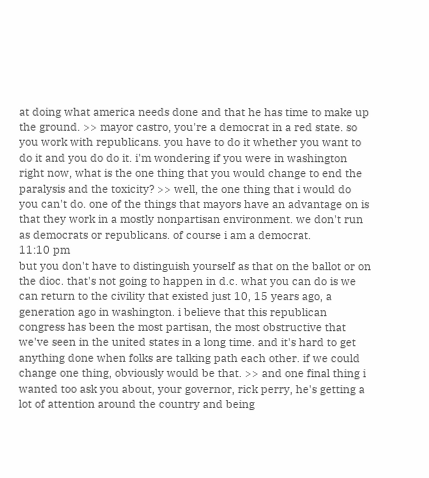at doing what america needs done and that he has time to make up the ground. >> mayor castro, you're a democrat in a red state. so you work with republicans. you have to do it whether you want to do it and you do do it. i'm wondering if you were in washington right now, what is the one thing that you would change to end the paralysis and the toxicity? >> well, the one thing that i would do you can't do. one of the things that mayors have an advantage on is that they work in a mostly nonpartisan environment. we don't run as democrats or republicans. of course i am a democrat.
11:10 pm
but you don't have to distinguish yourself as that on the ballot or on the dioc. that's not going to happen in d.c. what you can do is we can return to the civility that existed just 10, 15 years ago, a generation ago in washington. i believe that this republican congress has been the most partisan, the most obstructive that we've seen in the united states in a long time. and it's hard to get anything done when folks are talking path each other. if we could change one thing, obviously would be that. >> and one final thing i wanted too ask you about, your governor, rick perry, he's getting a lot of attention around the country and being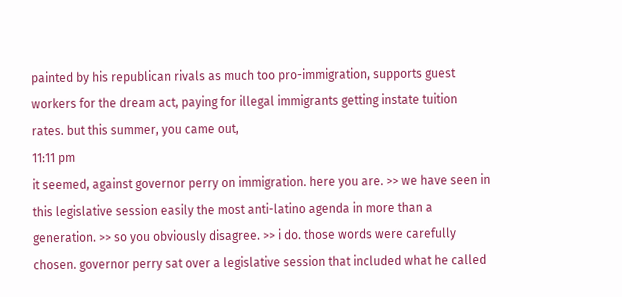painted by his republican rivals as much too pro-immigration, supports guest workers for the dream act, paying for illegal immigrants getting instate tuition rates. but this summer, you came out,
11:11 pm
it seemed, against governor perry on immigration. here you are. >> we have seen in this legislative session easily the most anti-latino agenda in more than a generation. >> so you obviously disagree. >> i do. those words were carefully chosen. governor perry sat over a legislative session that included what he called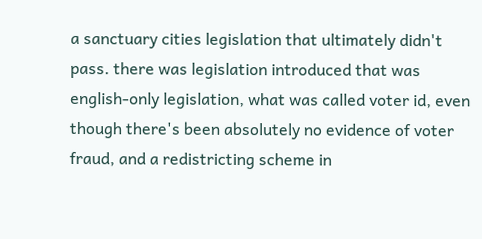a sanctuary cities legislation that ultimately didn't pass. there was legislation introduced that was english-only legislation, what was called voter id, even though there's been absolutely no evidence of voter fraud, and a redistricting scheme in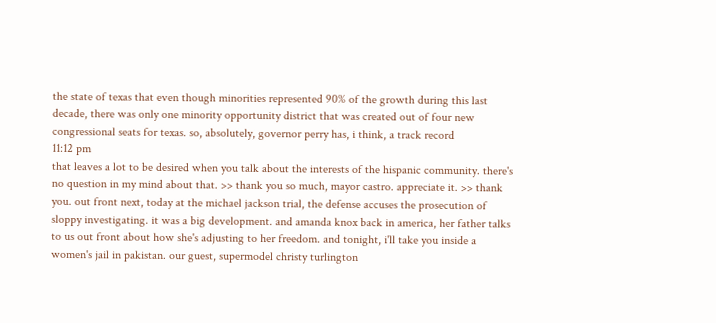the state of texas that even though minorities represented 90% of the growth during this last decade, there was only one minority opportunity district that was created out of four new congressional seats for texas. so, absolutely, governor perry has, i think, a track record
11:12 pm
that leaves a lot to be desired when you talk about the interests of the hispanic community. there's no question in my mind about that. >> thank you so much, mayor castro. appreciate it. >> thank you. out front next, today at the michael jackson trial, the defense accuses the prosecution of sloppy investigating. it was a big development. and amanda knox back in america, her father talks to us out front about how she's adjusting to her freedom. and tonight, i'll take you inside a women's jail in pakistan. our guest, supermodel christy turlington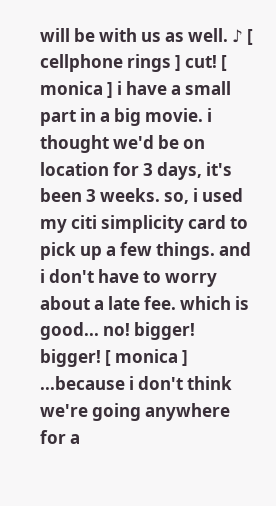will be with us as well. ♪ [ cellphone rings ] cut! [ monica ] i have a small part in a big movie. i thought we'd be on location for 3 days, it's been 3 weeks. so, i used my citi simplicity card to pick up a few things. and i don't have to worry about a late fee. which is good... no! bigger! bigger! [ monica ] ...because i don't think we're going anywhere for a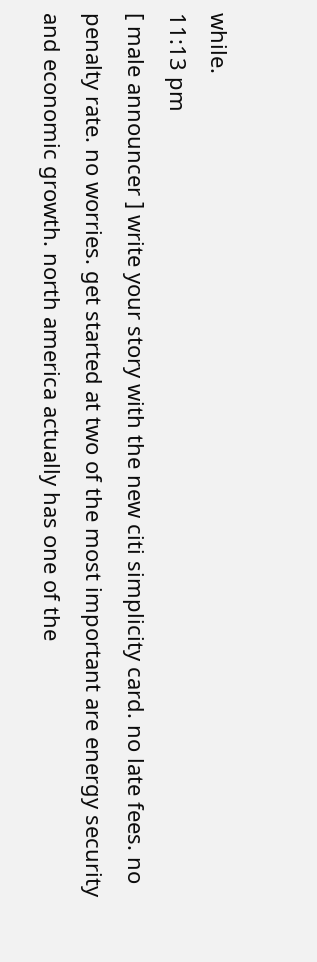while.
11:13 pm
[ male announcer ] write your story with the new citi simplicity card. no late fees. no penalty rate. no worries. get started at two of the most important are energy security and economic growth. north america actually has one of the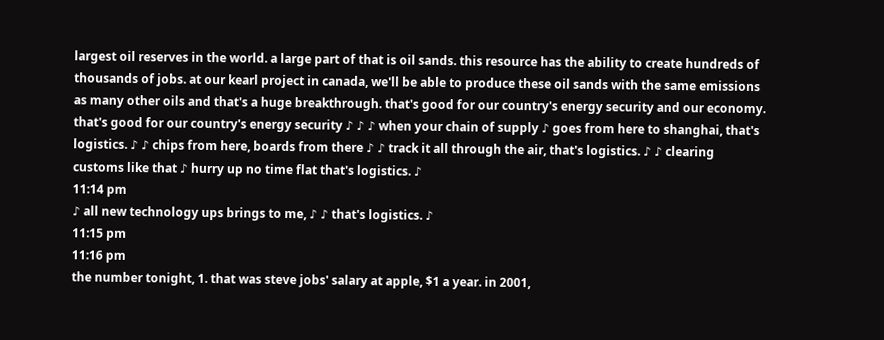largest oil reserves in the world. a large part of that is oil sands. this resource has the ability to create hundreds of thousands of jobs. at our kearl project in canada, we'll be able to produce these oil sands with the same emissions as many other oils and that's a huge breakthrough. that's good for our country's energy security and our economy. that's good for our country's energy security ♪ ♪ ♪ when your chain of supply ♪ goes from here to shanghai, that's logistics. ♪ ♪ chips from here, boards from there ♪ ♪ track it all through the air, that's logistics. ♪ ♪ clearing customs like that ♪ hurry up no time flat that's logistics. ♪
11:14 pm
♪ all new technology ups brings to me, ♪ ♪ that's logistics. ♪
11:15 pm
11:16 pm
the number tonight, 1. that was steve jobs' salary at apple, $1 a year. in 2001,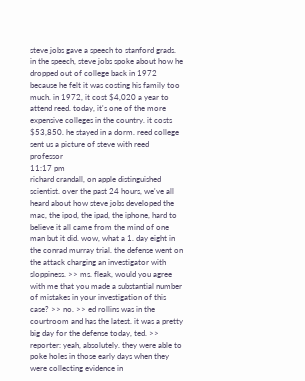steve jobs gave a speech to stanford grads. in the speech, steve jobs spoke about how he dropped out of college back in 1972 because he felt it was costing his family too much. in 1972, it cost $4,020 a year to attend reed. today, it's one of the more expensive colleges in the country. it costs $53,850. he stayed in a dorm. reed college sent us a picture of steve with reed professor
11:17 pm
richard crandall, on apple distinguished scientist. over the past 24 hours, we've all heard about how steve jobs developed the mac, the ipod, the ipad, the iphone, hard to believe it all came from the mind of one man but it did. wow, what a 1. day eight in the conrad murray trial. the defense went on the attack charging an investigator with sloppiness. >> ms. fleak, would you agree with me that you made a substantial number of mistakes in your investigation of this case? >> no. >> ed rollins was in the courtroom and has the latest. it was a pretty big day for the defense today, ted. >> reporter: yeah, absolutely. they were able to poke holes in those early days when they were collecting evidence in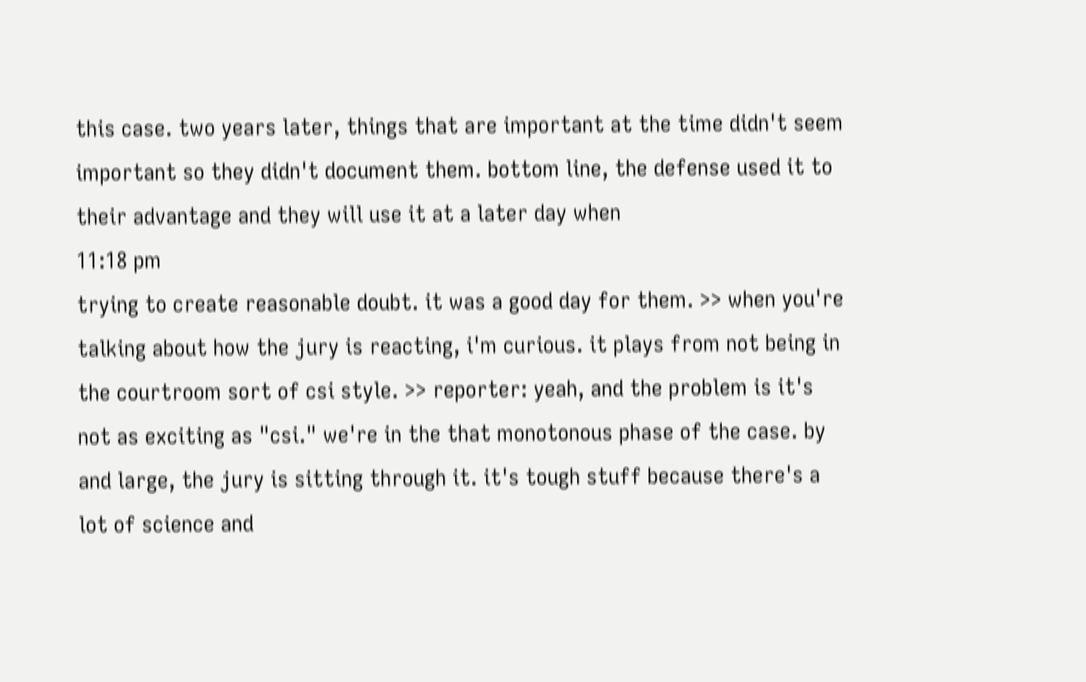this case. two years later, things that are important at the time didn't seem important so they didn't document them. bottom line, the defense used it to their advantage and they will use it at a later day when
11:18 pm
trying to create reasonable doubt. it was a good day for them. >> when you're talking about how the jury is reacting, i'm curious. it plays from not being in the courtroom sort of csi style. >> reporter: yeah, and the problem is it's not as exciting as "csi." we're in the that monotonous phase of the case. by and large, the jury is sitting through it. it's tough stuff because there's a lot of science and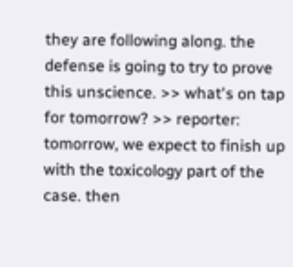they are following along. the defense is going to try to prove this unscience. >> what's on tap for tomorrow? >> reporter: tomorrow, we expect to finish up with the toxicology part of the case. then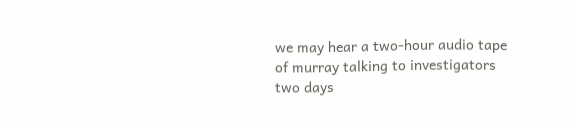we may hear a two-hour audio tape of murray talking to investigators two days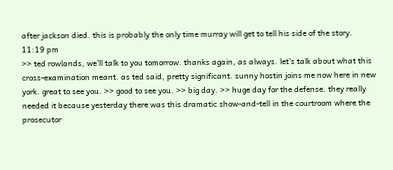after jackson died. this is probably the only time murray will get to tell his side of the story.
11:19 pm
>> ted rowlands, we'll talk to you tomorrow. thanks again, as always. let's talk about what this cross-examination meant. as ted said, pretty significant. sunny hostin joins me now here in new york. great to see you. >> good to see you. >> big day. >> huge day for the defense. they really needed it because yesterday there was this dramatic show-and-tell in the courtroom where the prosecutor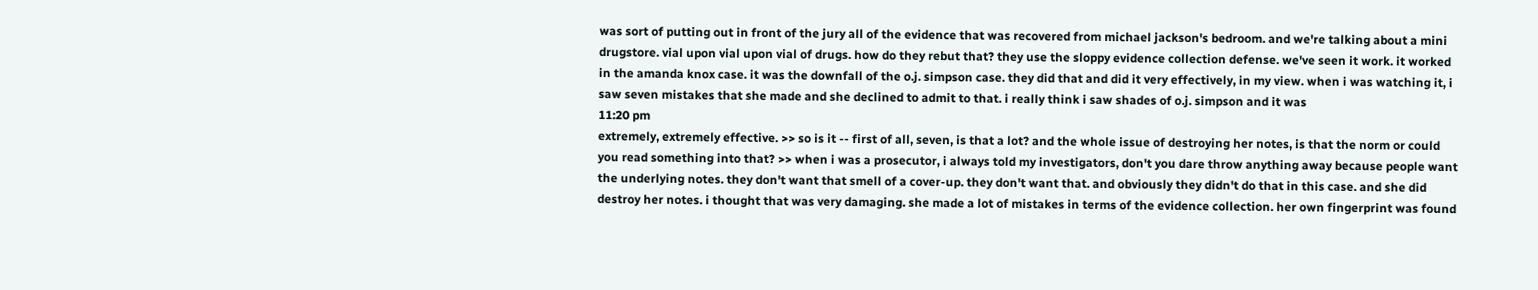was sort of putting out in front of the jury all of the evidence that was recovered from michael jackson's bedroom. and we're talking about a mini drugstore. vial upon vial upon vial of drugs. how do they rebut that? they use the sloppy evidence collection defense. we've seen it work. it worked in the amanda knox case. it was the downfall of the o.j. simpson case. they did that and did it very effectively, in my view. when i was watching it, i saw seven mistakes that she made and she declined to admit to that. i really think i saw shades of o.j. simpson and it was
11:20 pm
extremely, extremely effective. >> so is it -- first of all, seven, is that a lot? and the whole issue of destroying her notes, is that the norm or could you read something into that? >> when i was a prosecutor, i always told my investigators, don't you dare throw anything away because people want the underlying notes. they don't want that smell of a cover-up. they don't want that. and obviously they didn't do that in this case. and she did destroy her notes. i thought that was very damaging. she made a lot of mistakes in terms of the evidence collection. her own fingerprint was found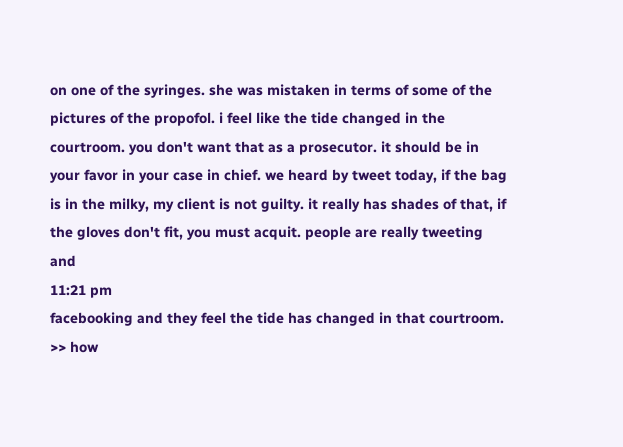on one of the syringes. she was mistaken in terms of some of the pictures of the propofol. i feel like the tide changed in the courtroom. you don't want that as a prosecutor. it should be in your favor in your case in chief. we heard by tweet today, if the bag is in the milky, my client is not guilty. it really has shades of that, if the gloves don't fit, you must acquit. people are really tweeting and
11:21 pm
facebooking and they feel the tide has changed in that courtroom. >> how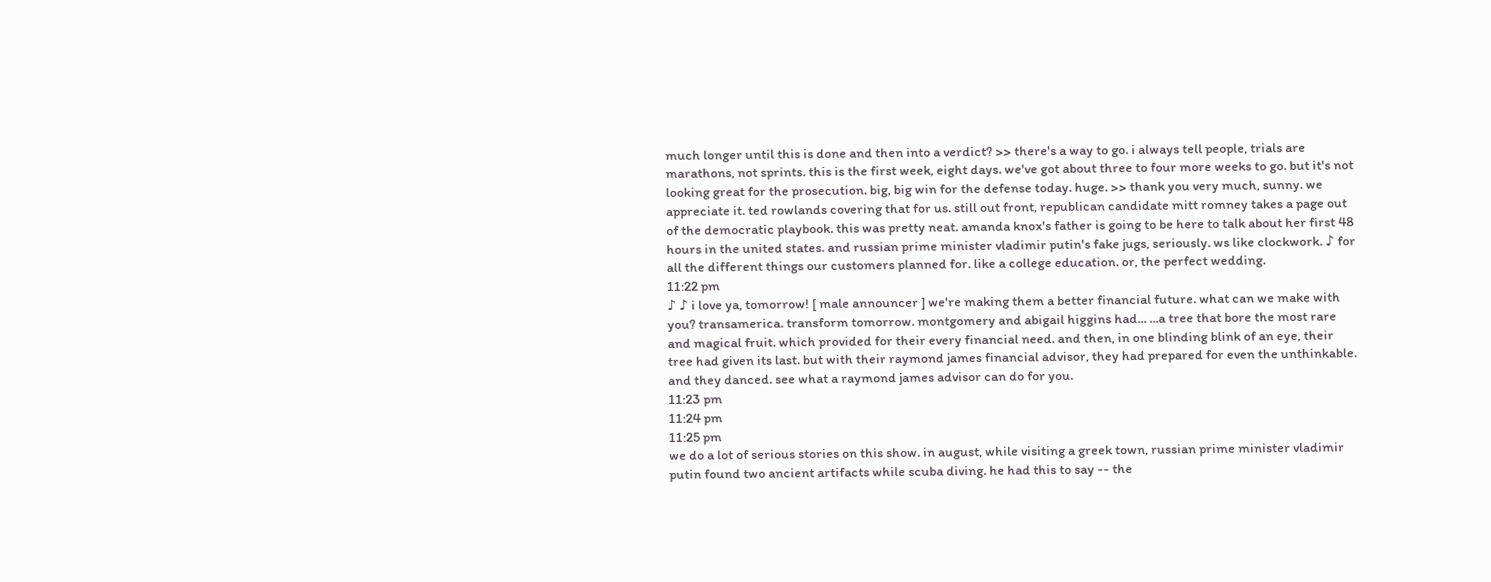much longer until this is done and then into a verdict? >> there's a way to go. i always tell people, trials are marathons, not sprints. this is the first week, eight days. we've got about three to four more weeks to go. but it's not looking great for the prosecution. big, big win for the defense today. huge. >> thank you very much, sunny. we appreciate it. ted rowlands covering that for us. still out front, republican candidate mitt romney takes a page out of the democratic playbook. this was pretty neat. amanda knox's father is going to be here to talk about her first 48 hours in the united states. and russian prime minister vladimir putin's fake jugs, seriously. ws like clockwork. ♪ for all the different things our customers planned for. like a college education. or, the perfect wedding.
11:22 pm
♪ ♪ i love ya, tomorrow! [ male announcer ] we're making them a better financial future. what can we make with you? transamerica. transform tomorrow. montgomery and abigail higgins had... ...a tree that bore the most rare and magical fruit. which provided for their every financial need. and then, in one blinding blink of an eye, their tree had given its last. but with their raymond james financial advisor, they had prepared for even the unthinkable. and they danced. see what a raymond james advisor can do for you.
11:23 pm
11:24 pm
11:25 pm
we do a lot of serious stories on this show. in august, while visiting a greek town, russian prime minister vladimir putin found two ancient artifacts while scuba diving. he had this to say -- the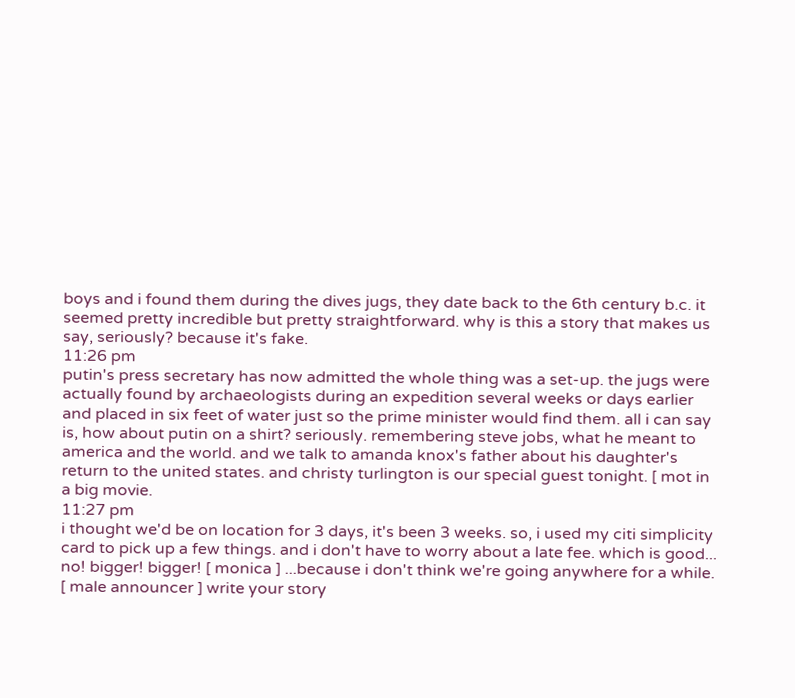boys and i found them during the dives jugs, they date back to the 6th century b.c. it seemed pretty incredible but pretty straightforward. why is this a story that makes us say, seriously? because it's fake.
11:26 pm
putin's press secretary has now admitted the whole thing was a set-up. the jugs were actually found by archaeologists during an expedition several weeks or days earlier and placed in six feet of water just so the prime minister would find them. all i can say is, how about putin on a shirt? seriously. remembering steve jobs, what he meant to america and the world. and we talk to amanda knox's father about his daughter's return to the united states. and christy turlington is our special guest tonight. [ mot in a big movie.
11:27 pm
i thought we'd be on location for 3 days, it's been 3 weeks. so, i used my citi simplicity card to pick up a few things. and i don't have to worry about a late fee. which is good... no! bigger! bigger! [ monica ] ...because i don't think we're going anywhere for a while. [ male announcer ] write your story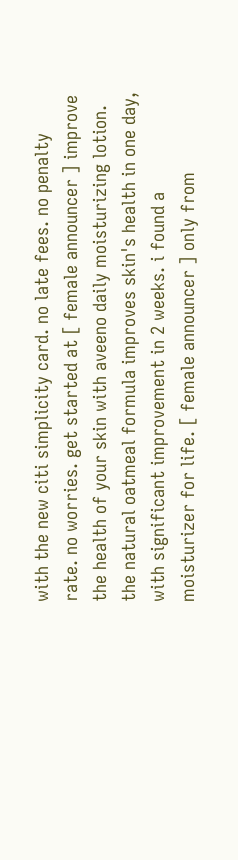with the new citi simplicity card. no late fees. no penalty rate. no worries. get started at [ female announcer ] improve the health of your skin with aveeno daily moisturizing lotion. the natural oatmeal formula improves skin's health in one day, with significant improvement in 2 weeks. i found a moisturizer for life. [ female announcer ] only from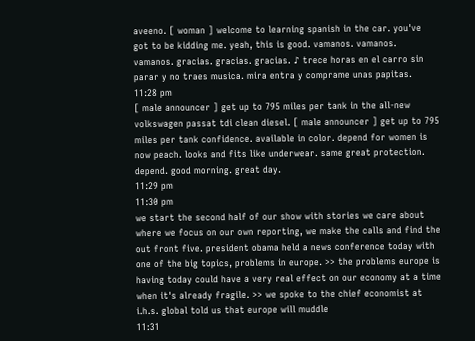aveeno. [ woman ] welcome to learning spanish in the car. you've got to be kidding me. yeah, this is good. vamanos. vamanos. vamanos. gracias. gracias. gracias. ♪ trece horas en el carro sin parar y no traes musica. mira entra y comprame unas papitas.
11:28 pm
[ male announcer ] get up to 795 miles per tank in the all-new volkswagen passat tdi clean diesel. [ male announcer ] get up to 795 miles per tank confidence. available in color. depend for women is now peach. looks and fits like underwear. same great protection. depend. good morning. great day.
11:29 pm
11:30 pm
we start the second half of our show with stories we care about where we focus on our own reporting, we make the calls and find the out front five. president obama held a news conference today with one of the big topics, problems in europe. >> the problems europe is having today could have a very real effect on our economy at a time when it's already fragile. >> we spoke to the chief economist at i.h.s. global told us that europe will muddle
11:31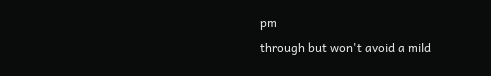pm
through but won't avoid a mild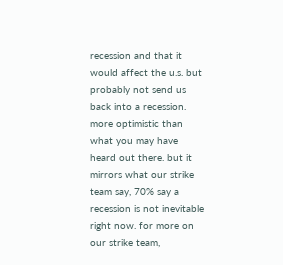recession and that it would affect the u.s. but probably not send us back into a recession. more optimistic than what you may have heard out there. but it mirrors what our strike team say, 70% say a recession is not inevitable right now. for more on our strike team,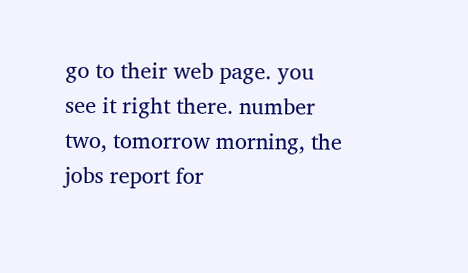go to their web page. you see it right there. number two, tomorrow morning, the jobs report for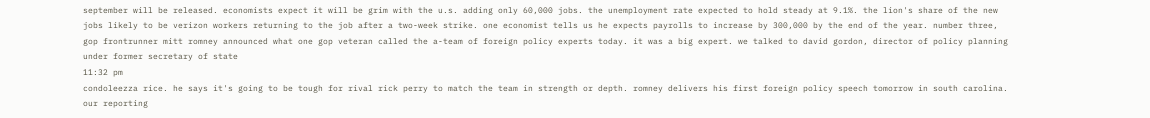september will be released. economists expect it will be grim with the u.s. adding only 60,000 jobs. the unemployment rate expected to hold steady at 9.1%. the lion's share of the new jobs likely to be verizon workers returning to the job after a two-week strike. one economist tells us he expects payrolls to increase by 300,000 by the end of the year. number three, gop frontrunner mitt romney announced what one gop veteran called the a-team of foreign policy experts today. it was a big expert. we talked to david gordon, director of policy planning under former secretary of state
11:32 pm
condoleezza rice. he says it's going to be tough for rival rick perry to match the team in strength or depth. romney delivers his first foreign policy speech tomorrow in south carolina. our reporting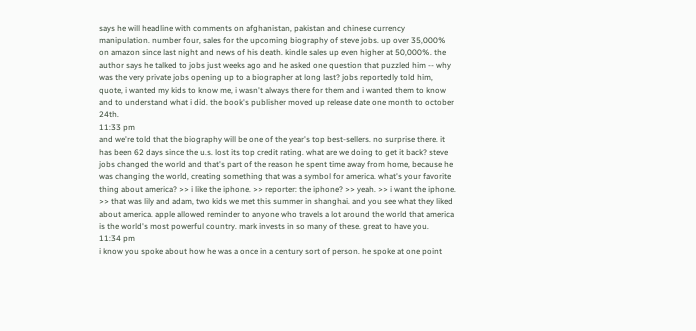says he will headline with comments on afghanistan, pakistan and chinese currency manipulation. number four, sales for the upcoming biography of steve jobs. up over 35,000% on amazon since last night and news of his death. kindle sales up even higher at 50,000%. the author says he talked to jobs just weeks ago and he asked one question that puzzled him -- why was the very private jobs opening up to a biographer at long last? jobs reportedly told him, quote, i wanted my kids to know me, i wasn't always there for them and i wanted them to know and to understand what i did. the book's publisher moved up release date one month to october 24th.
11:33 pm
and we're told that the biography will be one of the year's top best-sellers. no surprise there. it has been 62 days since the u.s. lost its top credit rating. what are we doing to get it back? steve jobs changed the world and that's part of the reason he spent time away from home, because he was changing the world, creating something that was a symbol for america. what's your favorite thing about america? >> i like the iphone. >> reporter: the iphone? >> yeah. >> i want the iphone. >> that was lily and adam, two kids we met this summer in shanghai. and you see what they liked about america. apple allowed reminder to anyone who travels a lot around the world that america is the world's most powerful country. mark invests in so many of these. great to have you.
11:34 pm
i know you spoke about how he was a once in a century sort of person. he spoke at one point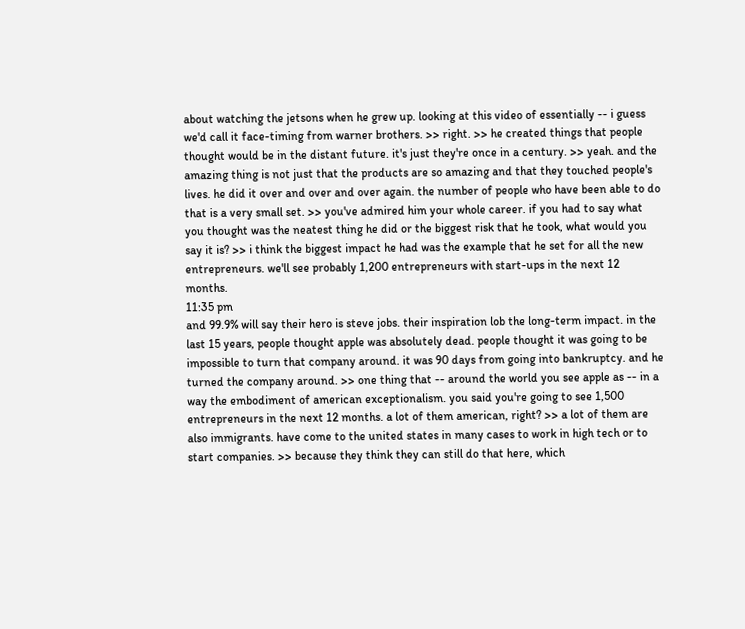about watching the jetsons when he grew up. looking at this video of essentially -- i guess we'd call it face-timing from warner brothers. >> right. >> he created things that people thought would be in the distant future. it's just they're once in a century. >> yeah. and the amazing thing is not just that the products are so amazing and that they touched people's lives. he did it over and over and over again. the number of people who have been able to do that is a very small set. >> you've admired him your whole career. if you had to say what you thought was the neatest thing he did or the biggest risk that he took, what would you say it is? >> i think the biggest impact he had was the example that he set for all the new entrepreneurs. we'll see probably 1,200 entrepreneurs with start-ups in the next 12 months.
11:35 pm
and 99.9% will say their hero is steve jobs. their inspiration lob the long-term impact. in the last 15 years, people thought apple was absolutely dead. people thought it was going to be impossible to turn that company around. it was 90 days from going into bankruptcy. and he turned the company around. >> one thing that -- around the world you see apple as -- in a way the embodiment of american exceptionalism. you said you're going to see 1,500 entrepreneurs in the next 12 months. a lot of them american, right? >> a lot of them are also immigrants. have come to the united states in many cases to work in high tech or to start companies. >> because they think they can still do that here, which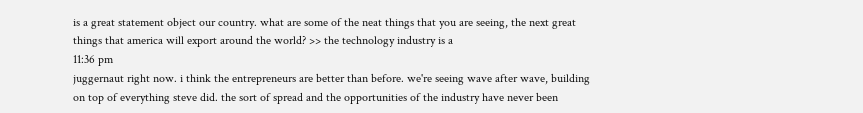is a great statement object our country. what are some of the neat things that you are seeing, the next great things that america will export around the world? >> the technology industry is a
11:36 pm
juggernaut right now. i think the entrepreneurs are better than before. we're seeing wave after wave, building on top of everything steve did. the sort of spread and the opportunities of the industry have never been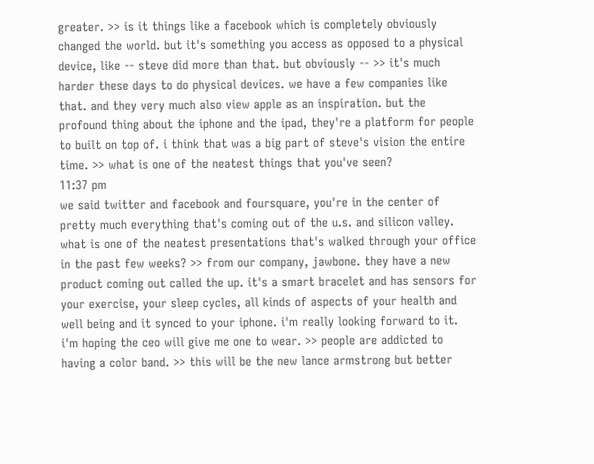greater. >> is it things like a facebook which is completely obviously changed the world. but it's something you access as opposed to a physical device, like -- steve did more than that. but obviously -- >> it's much harder these days to do physical devices. we have a few companies like that. and they very much also view apple as an inspiration. but the profound thing about the iphone and the ipad, they're a platform for people to built on top of. i think that was a big part of steve's vision the entire time. >> what is one of the neatest things that you've seen?
11:37 pm
we said twitter and facebook and foursquare, you're in the center of pretty much everything that's coming out of the u.s. and silicon valley. what is one of the neatest presentations that's walked through your office in the past few weeks? >> from our company, jawbone. they have a new product coming out called the up. it's a smart bracelet and has sensors for your exercise, your sleep cycles, all kinds of aspects of your health and well being and it synced to your iphone. i'm really looking forward to it. i'm hoping the ceo will give me one to wear. >> people are addicted to having a color band. >> this will be the new lance armstrong but better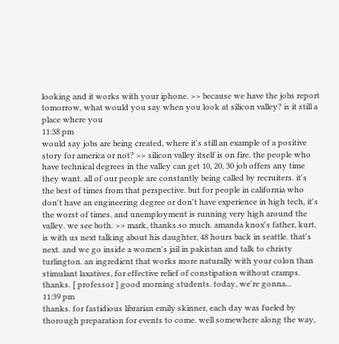looking and it works with your iphone. >> because we have the jobs report tomorrow, what would you say when you look at silicon valley? is it still a place where you
11:38 pm
would say jobs are being created, where it's still an example of a positive story for america or not? >> silicon valley itself is on fire. the people who have technical degrees in the valley can get 10, 20, 30 job offers any time they want. all of our people are constantly being called by recruiters. it's the best of times from that perspective. but for people in california who don't have an engineering degree or don't have experience in high tech, it's the worst of times. and unemployment is running very high around the valley. we see both. >> mark, thanks so much. amanda knox's father, kurt, is with us next talking about his daughter, 48 hours back in seattle. that's next. and we go inside a women's jail in pakistan and talk to christy turlington. an ingredient that works more naturally with your colon than stimulant laxatives, for effective relief of constipation without cramps. thanks. [ professor ] good morning students. today, we're gonna...
11:39 pm
thanks. for fastidious librarian emily skinner, each day was fueled by thorough preparation for events to come. well somewhere along the way,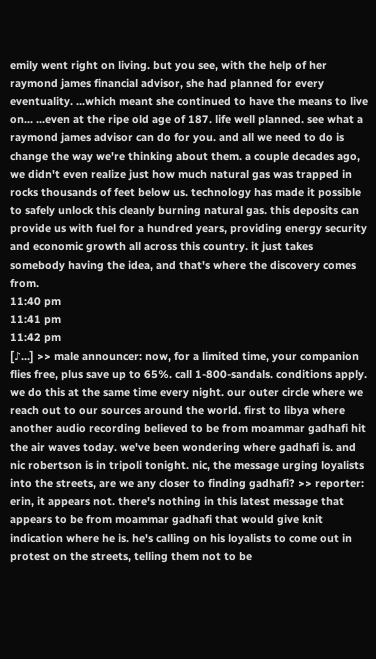emily went right on living. but you see, with the help of her raymond james financial advisor, she had planned for every eventuality. ...which meant she continued to have the means to live on... ...even at the ripe old age of 187. life well planned. see what a raymond james advisor can do for you. and all we need to do is change the way we're thinking about them. a couple decades ago, we didn't even realize just how much natural gas was trapped in rocks thousands of feet below us. technology has made it possible to safely unlock this cleanly burning natural gas. this deposits can provide us with fuel for a hundred years, providing energy security and economic growth all across this country. it just takes somebody having the idea, and that's where the discovery comes from.
11:40 pm
11:41 pm
11:42 pm
[♪...] >> male announcer: now, for a limited time, your companion flies free, plus save up to 65%. call 1-800-sandals. conditions apply. we do this at the same time every night. our outer circle where we reach out to our sources around the world. first to libya where another audio recording believed to be from moammar gadhafi hit the air waves today. we've been wondering where gadhafi is. and nic robertson is in tripoli tonight. nic, the message urging loyalists into the streets, are we any closer to finding gadhafi? >> reporter: erin, it appears not. there's nothing in this latest message that appears to be from moammar gadhafi that would give knit indication where he is. he's calling on his loyalists to come out in protest on the streets, telling them not to be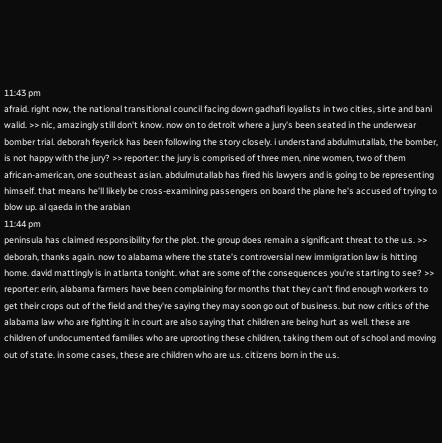11:43 pm
afraid. right now, the national transitional council facing down gadhafi loyalists in two cities, sirte and bani walid. >> nic, amazingly still don't know. now on to detroit where a jury's been seated in the underwear bomber trial. deborah feyerick has been following the story closely. i understand abdulmutallab, the bomber, is not happy with the jury? >> reporter: the jury is comprised of three men, nine women, two of them african-american, one southeast asian. abdulmutallab has fired his lawyers and is going to be representing himself. that means he'll likely be cross-examining passengers on board the plane he's accused of trying to blow up. al qaeda in the arabian
11:44 pm
peninsula has claimed responsibility for the plot. the group does remain a significant threat to the u.s. >> deborah, thanks again. now to alabama where the state's controversial new immigration law is hitting home. david mattingly is in atlanta tonight. what are some of the consequences you're starting to see? >> reporter: erin, alabama farmers have been complaining for months that they can't find enough workers to get their crops out of the field and they're saying they may soon go out of business. but now critics of the alabama law who are fighting it in court are also saying that children are being hurt as well. these are children of undocumented families who are uprooting these children, taking them out of school and moving out of state. in some cases, these are children who are u.s. citizens born in the u.s.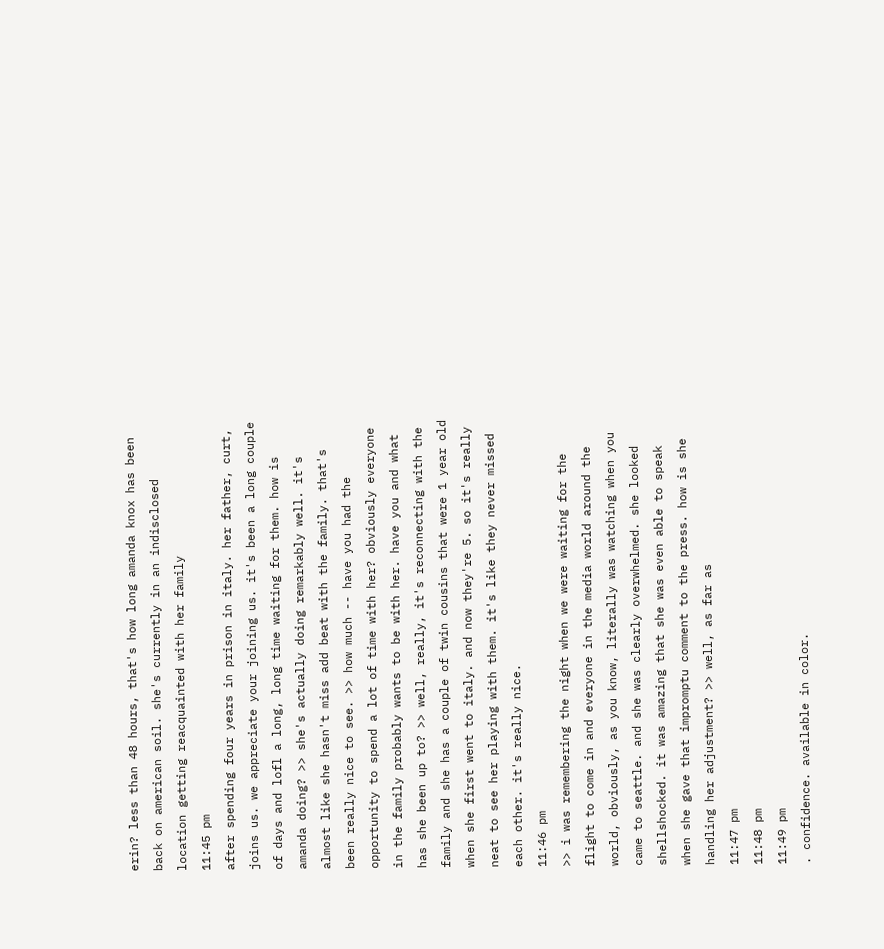erin? less than 48 hours, that's how long amanda knox has been back on american soil. she's currently in an indisclosed location getting reacquainted with her family
11:45 pm
after spending four years in prison in italy. her father, curt, joins us. we appreciate your joining us. it's been a long couple of days and lofl a long, long time waiting for them. how is amanda doing? >> she's actually doing remarkably well. it's almost like she hasn't miss add beat with the family. that's been really nice to see. >> how much -- have you had the opportunity to spend a lot of time with her? obviously everyone in the family probably wants to be with her. have you and what has she been up to? >> well, really, it's reconnecting with the family and she has a couple of twin cousins that were 1 year old when she first went to italy. and now they're 5. so it's really neat to see her playing with them. it's like they never missed each other. it's really nice.
11:46 pm
>> i was remembering the night when we were waiting for the flight to come in and everyone in the media world around the world, obviously, as you know, literally was watching when you came to seattle. and she was clearly overwhelmed. she looked shellshocked. it was amazing that she was even able to speak when she gave that impromptu comment to the press. how is she handling her adjustment? >> well, as far as
11:47 pm
11:48 pm
11:49 pm
. confidence. available in color.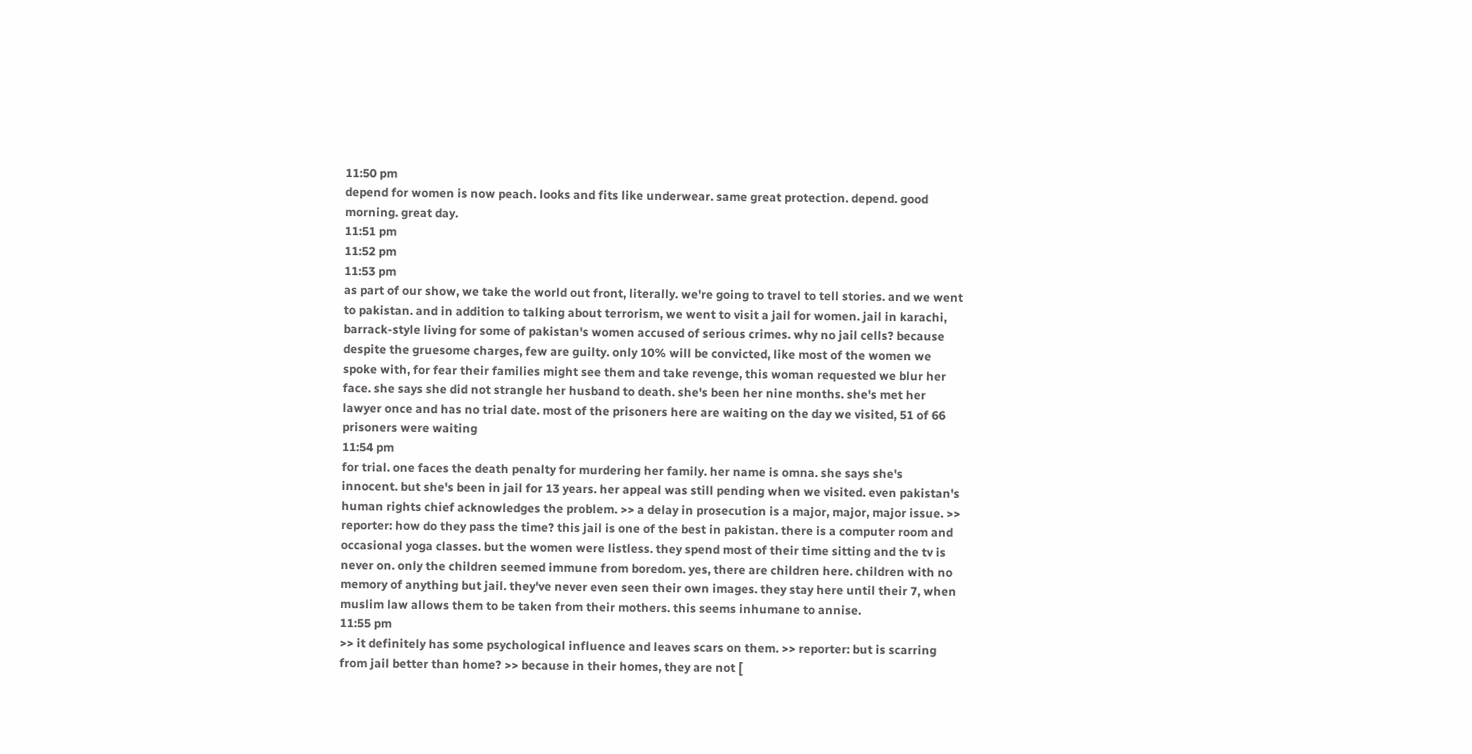11:50 pm
depend for women is now peach. looks and fits like underwear. same great protection. depend. good morning. great day.
11:51 pm
11:52 pm
11:53 pm
as part of our show, we take the world out front, literally. we're going to travel to tell stories. and we went to pakistan. and in addition to talking about terrorism, we went to visit a jail for women. jail in karachi, barrack-style living for some of pakistan's women accused of serious crimes. why no jail cells? because despite the gruesome charges, few are guilty. only 10% will be convicted, like most of the women we spoke with, for fear their families might see them and take revenge, this woman requested we blur her face. she says she did not strangle her husband to death. she's been her nine months. she's met her lawyer once and has no trial date. most of the prisoners here are waiting on the day we visited, 51 of 66 prisoners were waiting
11:54 pm
for trial. one faces the death penalty for murdering her family. her name is omna. she says she's innocent. but she's been in jail for 13 years. her appeal was still pending when we visited. even pakistan's human rights chief acknowledges the problem. >> a delay in prosecution is a major, major, major issue. >> reporter: how do they pass the time? this jail is one of the best in pakistan. there is a computer room and occasional yoga classes. but the women were listless. they spend most of their time sitting and the tv is never on. only the children seemed immune from boredom. yes, there are children here. children with no memory of anything but jail. they've never even seen their own images. they stay here until their 7, when muslim law allows them to be taken from their mothers. this seems inhumane to annise.
11:55 pm
>> it definitely has some psychological influence and leaves scars on them. >> reporter: but is scarring from jail better than home? >> because in their homes, they are not [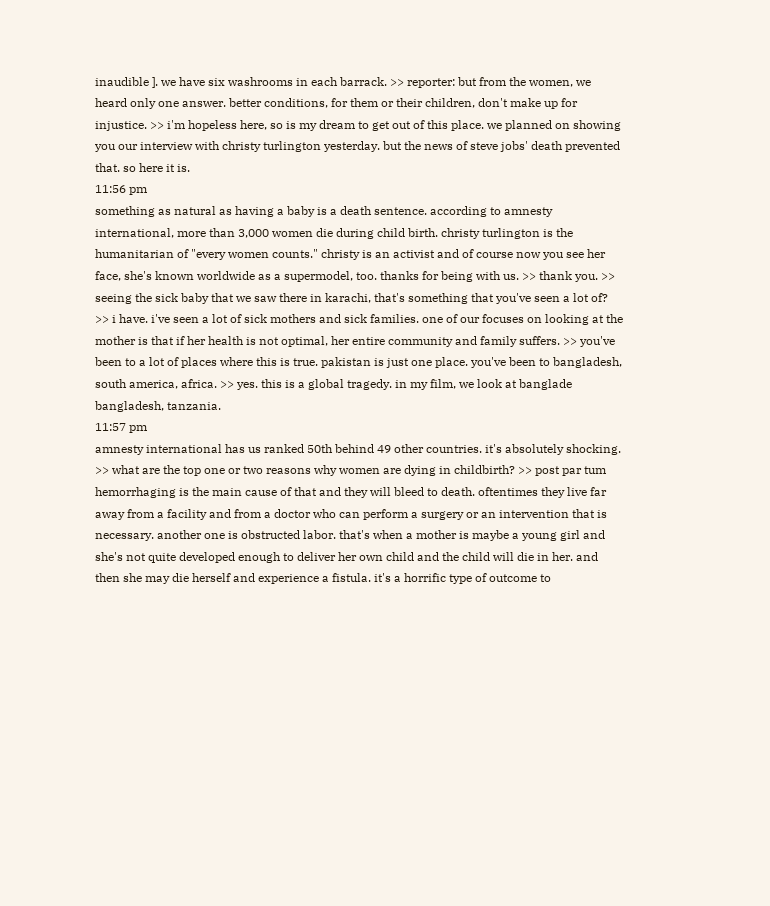inaudible ]. we have six washrooms in each barrack. >> reporter: but from the women, we heard only one answer. better conditions, for them or their children, don't make up for injustice. >> i'm hopeless here, so is my dream to get out of this place. we planned on showing you our interview with christy turlington yesterday. but the news of steve jobs' death prevented that. so here it is.
11:56 pm
something as natural as having a baby is a death sentence. according to amnesty international, more than 3,000 women die during child birth. christy turlington is the humanitarian of "every women counts." christy is an activist and of course now you see her face, she's known worldwide as a supermodel, too. thanks for being with us. >> thank you. >> seeing the sick baby that we saw there in karachi, that's something that you've seen a lot of? >> i have. i've seen a lot of sick mothers and sick families. one of our focuses on looking at the mother is that if her health is not optimal, her entire community and family suffers. >> you've been to a lot of places where this is true. pakistan is just one place. you've been to bangladesh, south america, africa. >> yes. this is a global tragedy. in my film, we look at banglade bangladesh, tanzania.
11:57 pm
amnesty international has us ranked 50th behind 49 other countries. it's absolutely shocking. >> what are the top one or two reasons why women are dying in childbirth? >> post par tum hemorrhaging is the main cause of that and they will bleed to death. oftentimes they live far away from a facility and from a doctor who can perform a surgery or an intervention that is necessary. another one is obstructed labor. that's when a mother is maybe a young girl and she's not quite developed enough to deliver her own child and the child will die in her. and then she may die herself and experience a fistula. it's a horrific type of outcome to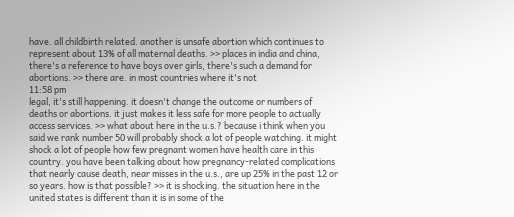have. all childbirth related. another is unsafe abortion which continues to represent about 13% of all maternal deaths. >> places in india and china, there's a reference to have boys over girls, there's such a demand for abortions. >> there are. in most countries where it's not
11:58 pm
legal, it's still happening. it doesn't change the outcome or numbers of deaths or abortions. it just makes it less safe for more people to actually access services. >> what about here in the u.s.? because i think when you said we rank number 50 will probably shock a lot of people watching. it might shock a lot of people how few pregnant women have health care in this country. you have been talking about how pregnancy-related complications that nearly cause death, near misses in the u.s., are up 25% in the past 12 or so years. how is that possible? >> it is shocking. the situation here in the united states is different than it is in some of the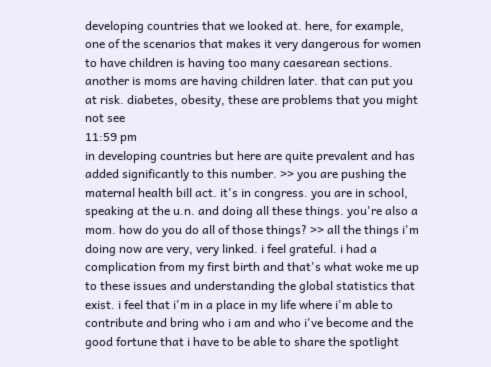developing countries that we looked at. here, for example, one of the scenarios that makes it very dangerous for women to have children is having too many caesarean sections. another is moms are having children later. that can put you at risk. diabetes, obesity, these are problems that you might not see
11:59 pm
in developing countries but here are quite prevalent and has added significantly to this number. >> you are pushing the maternal health bill act. it's in congress. you are in school, speaking at the u.n. and doing all these things. you're also a mom. how do you do all of those things? >> all the things i'm doing now are very, very linked. i feel grateful. i had a complication from my first birth and that's what woke me up to these issues and understanding the global statistics that exist. i feel that i'm in a place in my life where i'm able to contribute and bring who i am and who i've become and the good fortune that i have to be able to share the spotlight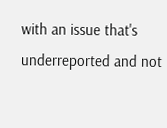with an issue that's underreported and not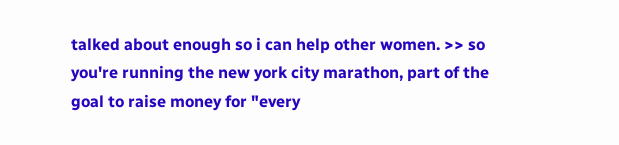talked about enough so i can help other women. >> so you're running the new york city marathon, part of the goal to raise money for "every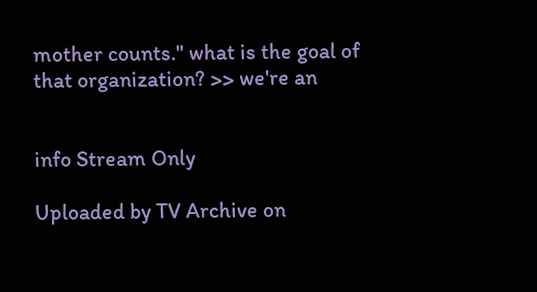mother counts." what is the goal of that organization? >> we're an


info Stream Only

Uploaded by TV Archive on